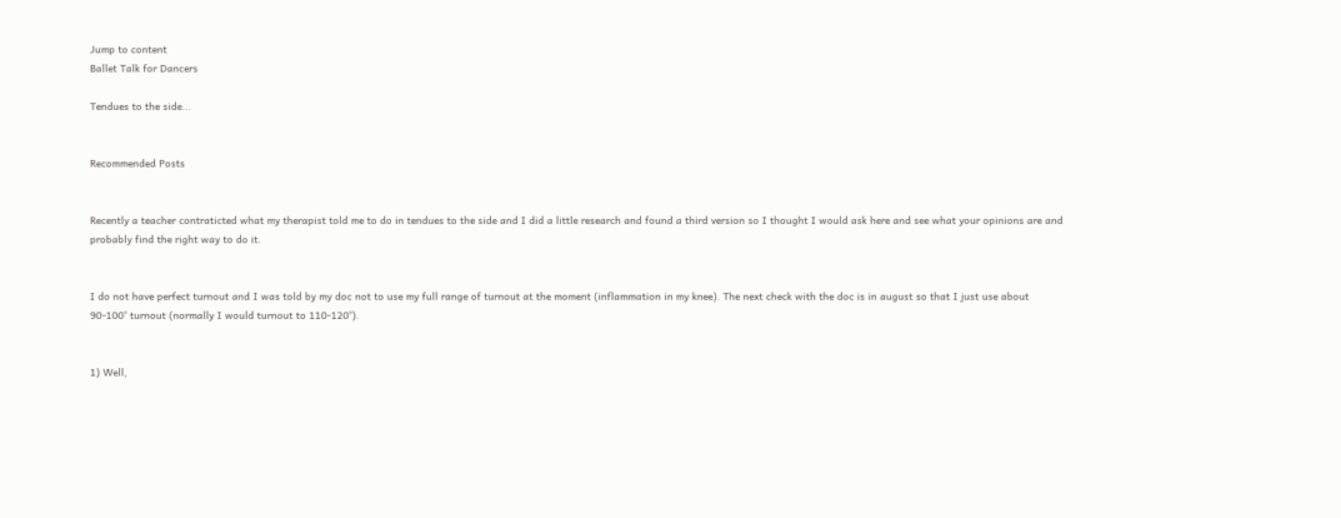Jump to content
Ballet Talk for Dancers

Tendues to the side...


Recommended Posts


Recently a teacher contraticted what my therapist told me to do in tendues to the side and I did a little research and found a third version so I thought I would ask here and see what your opinions are and probably find the right way to do it.


I do not have perfect turnout and I was told by my doc not to use my full range of turnout at the moment (inflammation in my knee). The next check with the doc is in august so that I just use about 90-100° turnout (normally I would turnout to 110-120°).


1) Well,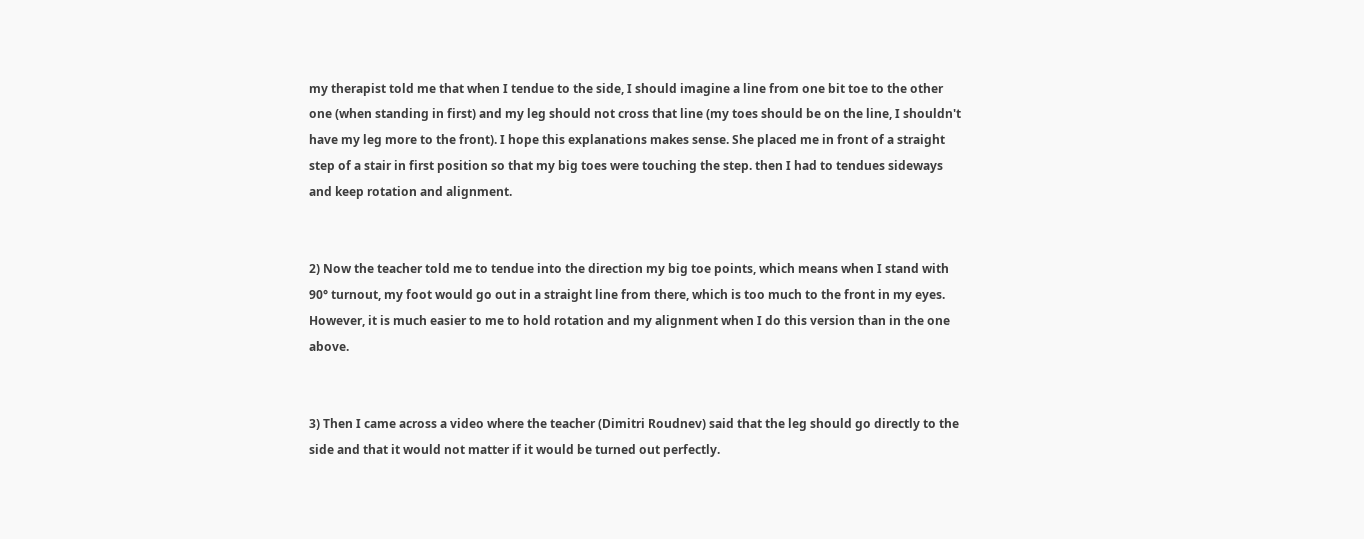my therapist told me that when I tendue to the side, I should imagine a line from one bit toe to the other one (when standing in first) and my leg should not cross that line (my toes should be on the line, I shouldn't have my leg more to the front). I hope this explanations makes sense. She placed me in front of a straight step of a stair in first position so that my big toes were touching the step. then I had to tendues sideways and keep rotation and alignment.


2) Now the teacher told me to tendue into the direction my big toe points, which means when I stand with 90° turnout, my foot would go out in a straight line from there, which is too much to the front in my eyes. However, it is much easier to me to hold rotation and my alignment when I do this version than in the one above.


3) Then I came across a video where the teacher (Dimitri Roudnev) said that the leg should go directly to the side and that it would not matter if it would be turned out perfectly.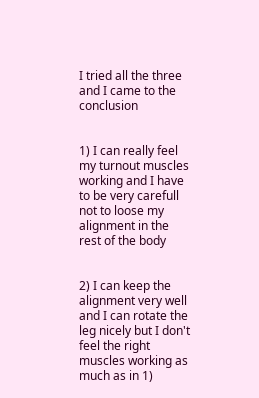I tried all the three and I came to the conclusion


1) I can really feel my turnout muscles working and I have to be very carefull not to loose my alignment in the rest of the body


2) I can keep the alignment very well and I can rotate the leg nicely but I don't feel the right muscles working as much as in 1)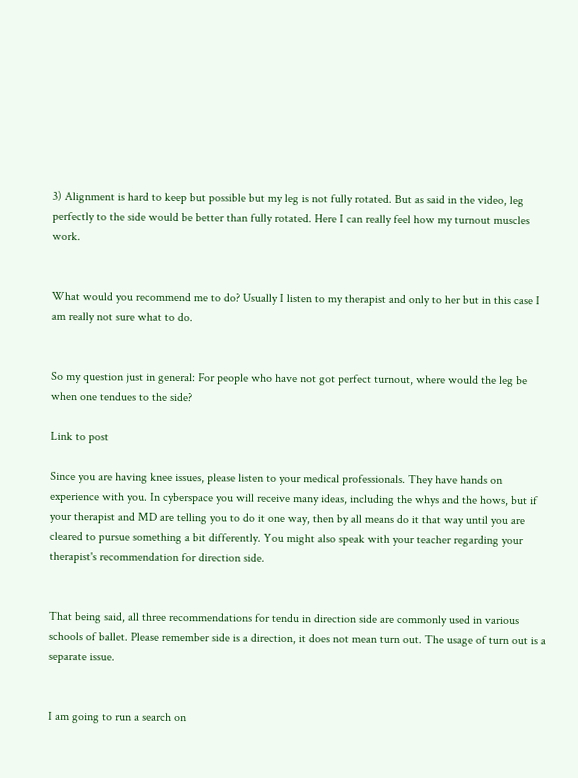3) Alignment is hard to keep but possible but my leg is not fully rotated. But as said in the video, leg perfectly to the side would be better than fully rotated. Here I can really feel how my turnout muscles work.


What would you recommend me to do? Usually I listen to my therapist and only to her but in this case I am really not sure what to do.


So my question just in general: For people who have not got perfect turnout, where would the leg be when one tendues to the side?

Link to post

Since you are having knee issues, please listen to your medical professionals. They have hands on experience with you. In cyberspace you will receive many ideas, including the whys and the hows, but if your therapist and MD are telling you to do it one way, then by all means do it that way until you are cleared to pursue something a bit differently. You might also speak with your teacher regarding your therapist's recommendation for direction side.


That being said, all three recommendations for tendu in direction side are commonly used in various schools of ballet. Please remember side is a direction, it does not mean turn out. The usage of turn out is a separate issue.


I am going to run a search on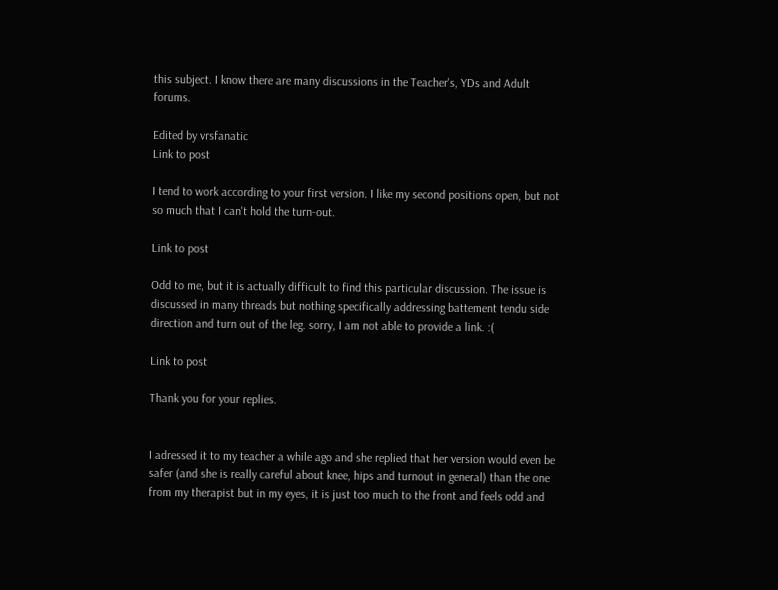this subject. I know there are many discussions in the Teacher's, YDs and Adult forums.

Edited by vrsfanatic
Link to post

I tend to work according to your first version. I like my second positions open, but not so much that I can't hold the turn-out.

Link to post

Odd to me, but it is actually difficult to find this particular discussion. The issue is discussed in many threads but nothing specifically addressing battement tendu side direction and turn out of the leg. sorry, I am not able to provide a link. :(

Link to post

Thank you for your replies.


I adressed it to my teacher a while ago and she replied that her version would even be safer (and she is really careful about knee, hips and turnout in general) than the one from my therapist but in my eyes, it is just too much to the front and feels odd and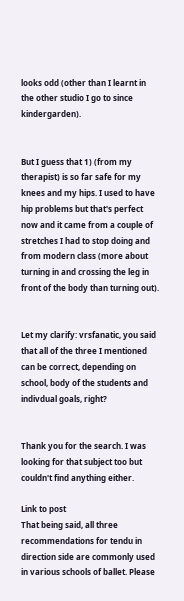looks odd (other than I learnt in the other studio I go to since kindergarden).


But I guess that 1) (from my therapist) is so far safe for my knees and my hips. I used to have hip problems but that's perfect now and it came from a couple of stretches I had to stop doing and from modern class (more about turning in and crossing the leg in front of the body than turning out).


Let my clarify: vrsfanatic, you said that all of the three I mentioned can be correct, depending on school, body of the students and indivdual goals, right?


Thank you for the search. I was looking for that subject too but couldn't find anything either.

Link to post
That being said, all three recommendations for tendu in direction side are commonly used in various schools of ballet. Please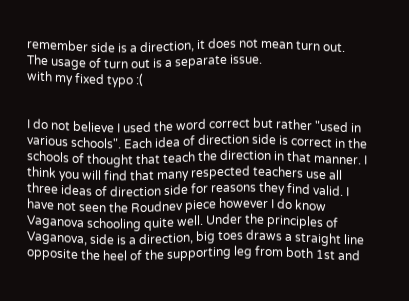remember side is a direction, it does not mean turn out. The usage of turn out is a separate issue.
with my fixed typo :(


I do not believe I used the word correct but rather "used in various schools". Each idea of direction side is correct in the schools of thought that teach the direction in that manner. I think you will find that many respected teachers use all three ideas of direction side for reasons they find valid. I have not seen the Roudnev piece however I do know Vaganova schooling quite well. Under the principles of Vaganova, side is a direction, big toes draws a straight line opposite the heel of the supporting leg from both 1st and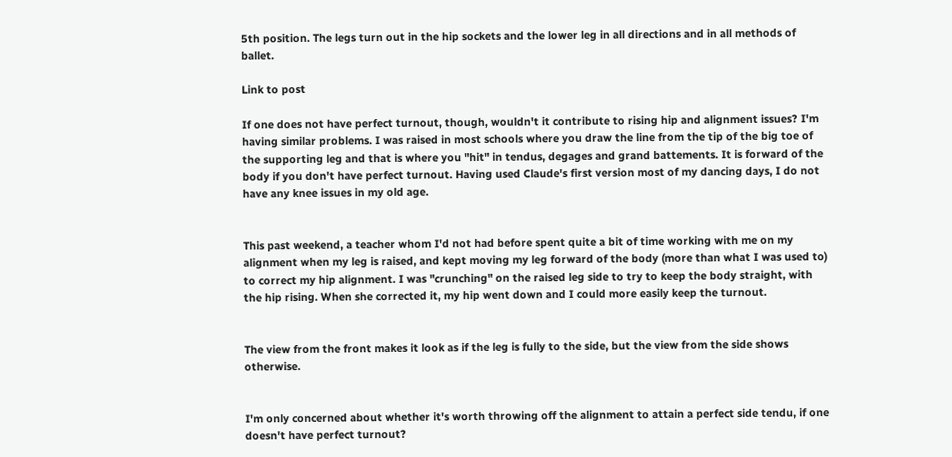5th position. The legs turn out in the hip sockets and the lower leg in all directions and in all methods of ballet.

Link to post

If one does not have perfect turnout, though, wouldn't it contribute to rising hip and alignment issues? I'm having similar problems. I was raised in most schools where you draw the line from the tip of the big toe of the supporting leg and that is where you "hit" in tendus, degages and grand battements. It is forward of the body if you don't have perfect turnout. Having used Claude's first version most of my dancing days, I do not have any knee issues in my old age.


This past weekend, a teacher whom I'd not had before spent quite a bit of time working with me on my alignment when my leg is raised, and kept moving my leg forward of the body (more than what I was used to) to correct my hip alignment. I was "crunching" on the raised leg side to try to keep the body straight, with the hip rising. When she corrected it, my hip went down and I could more easily keep the turnout.


The view from the front makes it look as if the leg is fully to the side, but the view from the side shows otherwise.


I'm only concerned about whether it's worth throwing off the alignment to attain a perfect side tendu, if one doesn't have perfect turnout?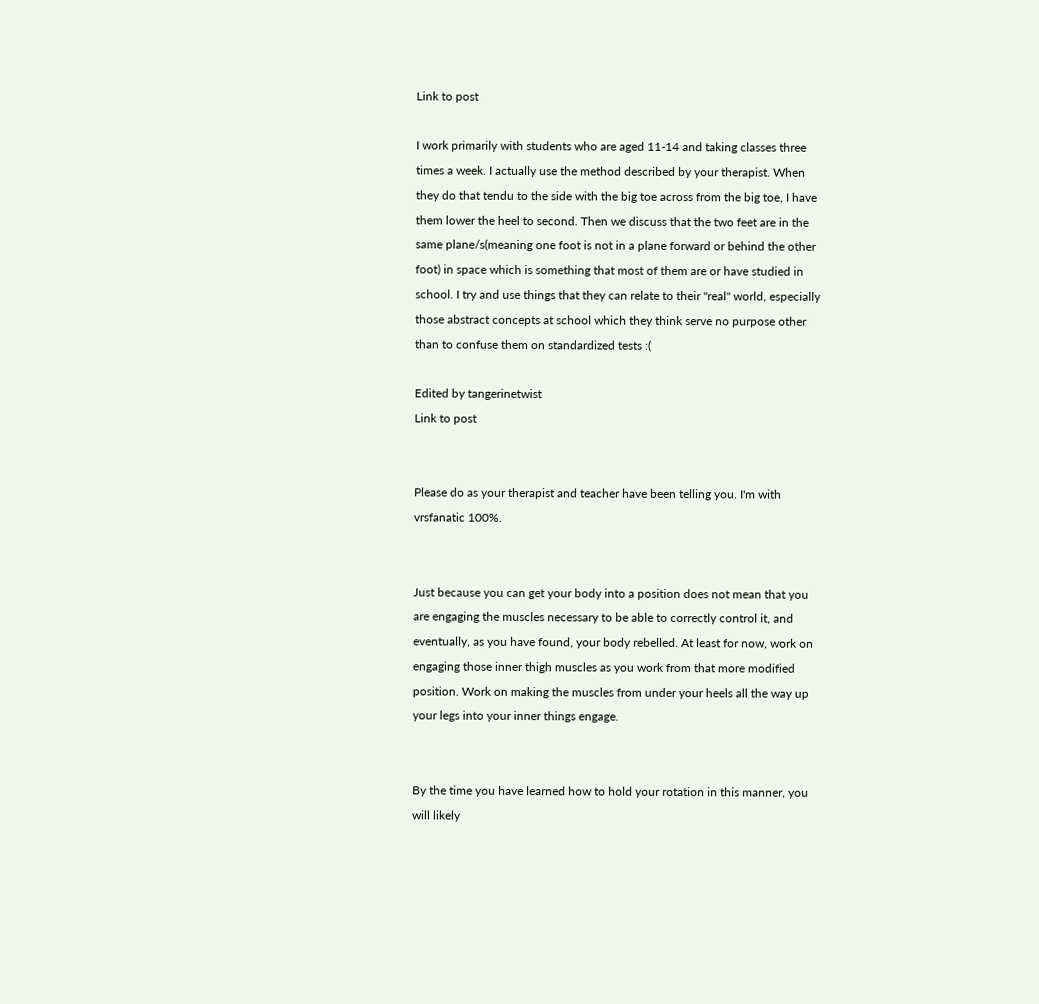Link to post

I work primarily with students who are aged 11-14 and taking classes three times a week. I actually use the method described by your therapist. When they do that tendu to the side with the big toe across from the big toe, I have them lower the heel to second. Then we discuss that the two feet are in the same plane/s(meaning one foot is not in a plane forward or behind the other foot) in space which is something that most of them are or have studied in school. I try and use things that they can relate to their "real" world, especially those abstract concepts at school which they think serve no purpose other than to confuse them on standardized tests :(

Edited by tangerinetwist
Link to post


Please do as your therapist and teacher have been telling you. I'm with vrsfanatic 100%.


Just because you can get your body into a position does not mean that you are engaging the muscles necessary to be able to correctly control it, and eventually, as you have found, your body rebelled. At least for now, work on engaging those inner thigh muscles as you work from that more modified position. Work on making the muscles from under your heels all the way up your legs into your inner things engage.


By the time you have learned how to hold your rotation in this manner, you will likely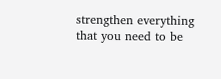strengthen everything that you need to be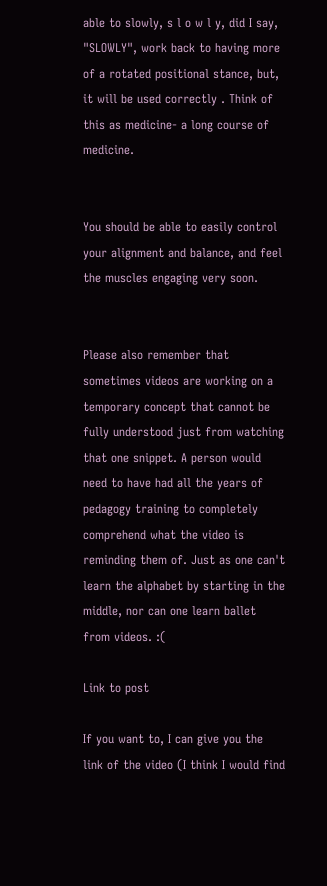able to slowly, s l o w l y, did I say, "SLOWLY", work back to having more of a rotated positional stance, but, it will be used correctly . Think of this as medicine- a long course of medicine.


You should be able to easily control your alignment and balance, and feel the muscles engaging very soon.


Please also remember that sometimes videos are working on a temporary concept that cannot be fully understood just from watching that one snippet. A person would need to have had all the years of pedagogy training to completely comprehend what the video is reminding them of. Just as one can't learn the alphabet by starting in the middle, nor can one learn ballet from videos. :(

Link to post

If you want to, I can give you the link of the video (I think I would find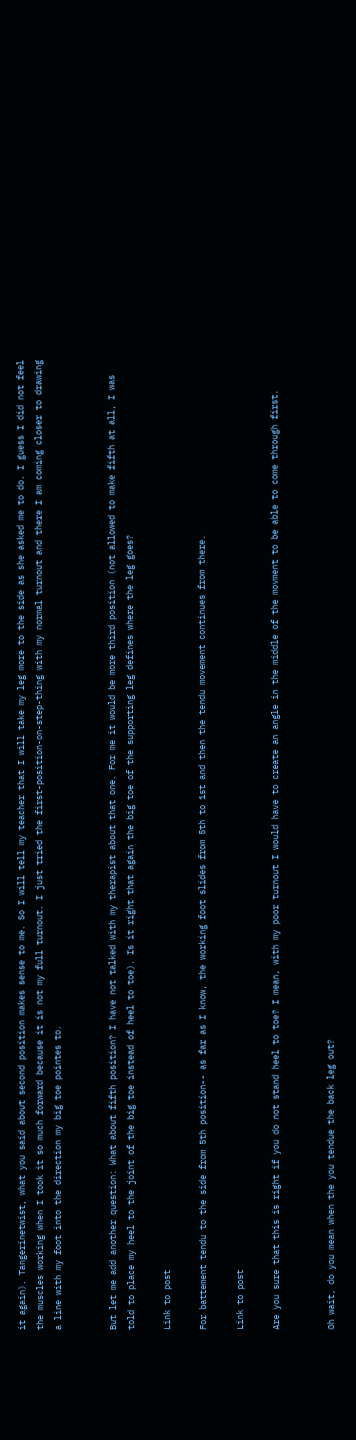it again). Tangerinetwist, what you said about second position makes sense to me. So I will tell my teacher that I will take my leg more to the side as she asked me to do. I guess I did not feel the muscles working when I took it so much forward because it is not my full turnout. I just tried the first-position-on-step-thing with my normal turnout and there I am coming closer to drawing a line with my foot into the direction my big toe pointes to.


But let me add another question: What about fifth position? I have not talked with my therapist about that one. For me it would be more third position (not allowed to make fifth at all, I was told to place my heel to the joint of the big toe instead of heel to toe). Is it right that again the big toe of the supporting leg defines where the leg goes?

Link to post

For battement tendu to the side from 5th position-- as far as I know, the working foot slides from 5th to 1st and then the tendu movement continues from there.

Link to post

Are you sure that this is right if you do not stand heel to toe? I mean, with my poor turnout I would have to create an angle in the middle of the movment to be able to come through first.


Oh wait, do you mean when the you tendue the back leg out?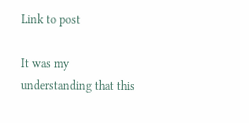Link to post

It was my understanding that this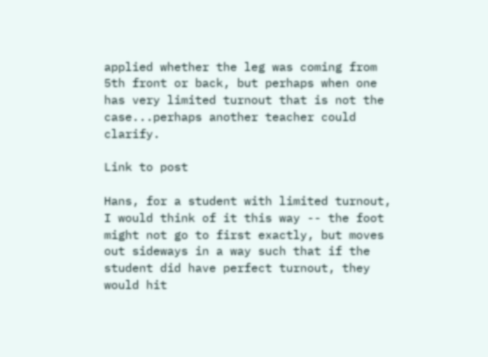applied whether the leg was coming from 5th front or back, but perhaps when one has very limited turnout that is not the case...perhaps another teacher could clarify.

Link to post

Hans, for a student with limited turnout, I would think of it this way -- the foot might not go to first exactly, but moves out sideways in a way such that if the student did have perfect turnout, they would hit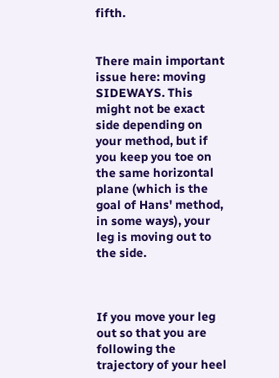fifth.


There main important issue here: moving SIDEWAYS. This might not be exact side depending on your method, but if you keep you toe on the same horizontal plane (which is the goal of Hans' method, in some ways), your leg is moving out to the side.



If you move your leg out so that you are following the trajectory of your heel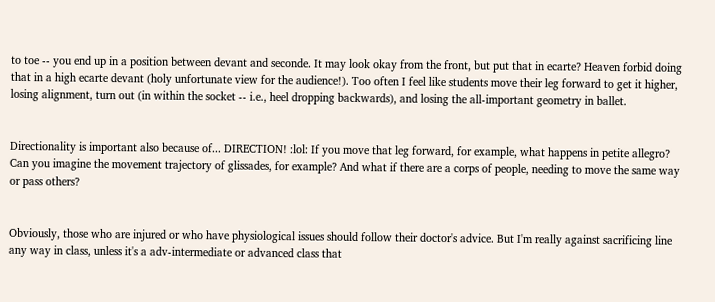to toe -- you end up in a position between devant and seconde. It may look okay from the front, but put that in ecarte? Heaven forbid doing that in a high ecarte devant (holy unfortunate view for the audience!). Too often I feel like students move their leg forward to get it higher, losing alignment, turn out (in within the socket -- i.e., heel dropping backwards), and losing the all-important geometry in ballet.


Directionality is important also because of... DIRECTION! :lol: If you move that leg forward, for example, what happens in petite allegro? Can you imagine the movement trajectory of glissades, for example? And what if there are a corps of people, needing to move the same way or pass others?


Obviously, those who are injured or who have physiological issues should follow their doctor's advice. But I'm really against sacrificing line any way in class, unless it's a adv-intermediate or advanced class that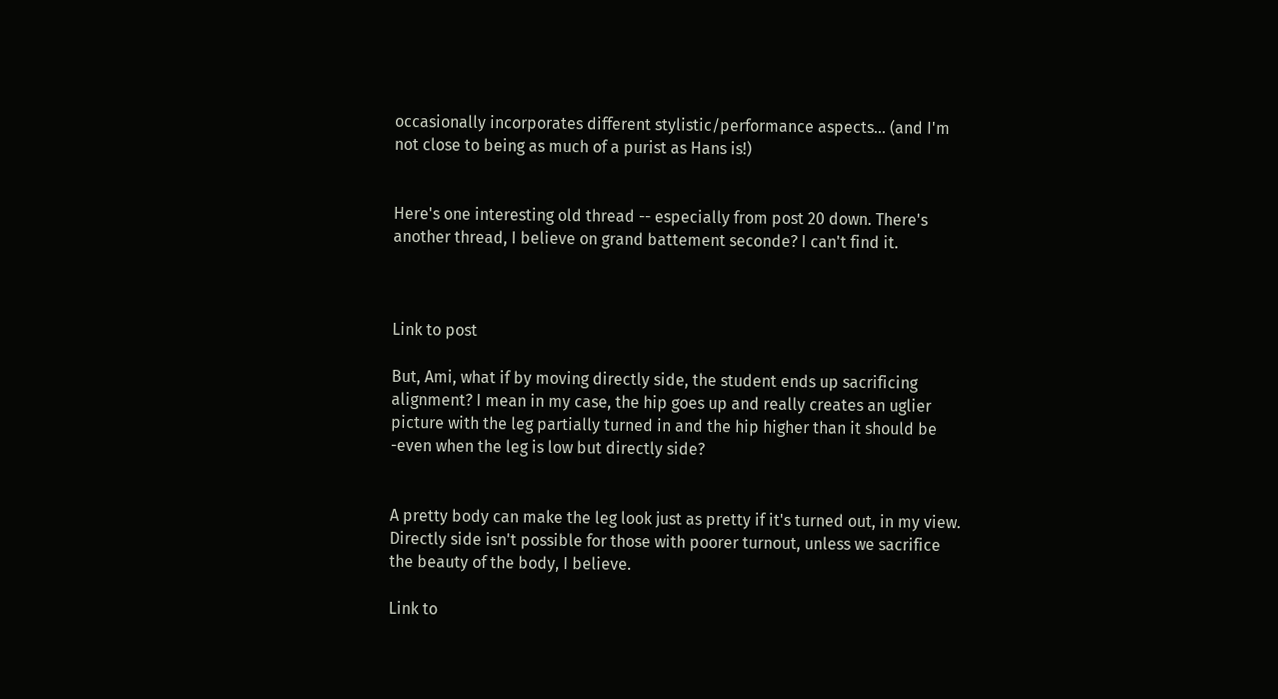occasionally incorporates different stylistic/performance aspects... (and I'm not close to being as much of a purist as Hans is!)


Here's one interesting old thread -- especially from post 20 down. There's another thread, I believe on grand battement seconde? I can't find it.



Link to post

But, Ami, what if by moving directly side, the student ends up sacrificing alignment? I mean in my case, the hip goes up and really creates an uglier picture with the leg partially turned in and the hip higher than it should be -even when the leg is low but directly side?


A pretty body can make the leg look just as pretty if it's turned out, in my view. Directly side isn't possible for those with poorer turnout, unless we sacrifice the beauty of the body, I believe.

Link to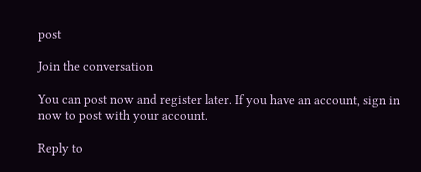post

Join the conversation

You can post now and register later. If you have an account, sign in now to post with your account.

Reply to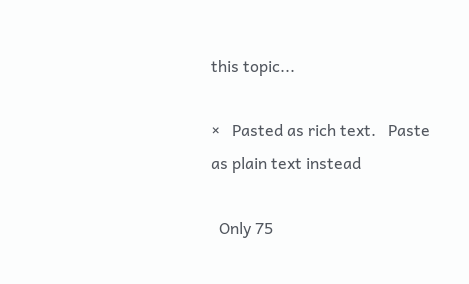this topic...

×   Pasted as rich text.   Paste as plain text instead

  Only 75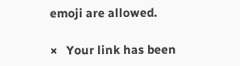emoji are allowed.

×   Your link has been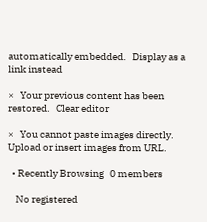automatically embedded.   Display as a link instead

×   Your previous content has been restored.   Clear editor

×   You cannot paste images directly. Upload or insert images from URL.

  • Recently Browsing   0 members

    No registered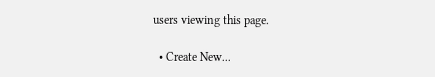users viewing this page.

  • Create New...